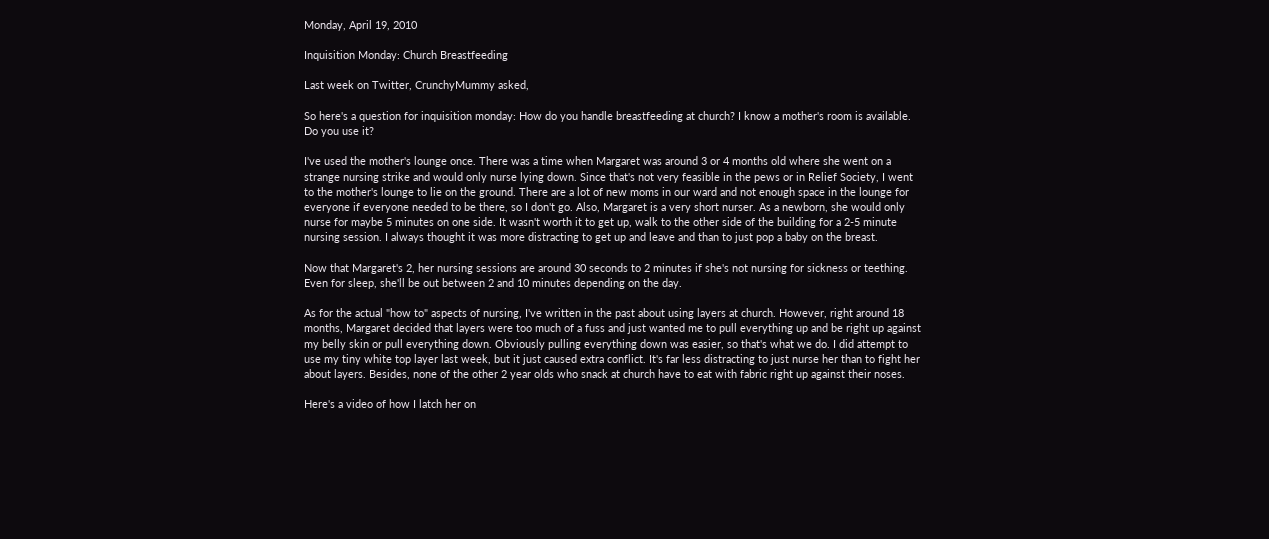Monday, April 19, 2010

Inquisition Monday: Church Breastfeeding

Last week on Twitter, CrunchyMummy asked,

So here's a question for inquisition monday: How do you handle breastfeeding at church? I know a mother's room is available. Do you use it?

I've used the mother's lounge once. There was a time when Margaret was around 3 or 4 months old where she went on a strange nursing strike and would only nurse lying down. Since that's not very feasible in the pews or in Relief Society, I went to the mother's lounge to lie on the ground. There are a lot of new moms in our ward and not enough space in the lounge for everyone if everyone needed to be there, so I don't go. Also, Margaret is a very short nurser. As a newborn, she would only nurse for maybe 5 minutes on one side. It wasn't worth it to get up, walk to the other side of the building for a 2-5 minute nursing session. I always thought it was more distracting to get up and leave and than to just pop a baby on the breast.

Now that Margaret's 2, her nursing sessions are around 30 seconds to 2 minutes if she's not nursing for sickness or teething. Even for sleep, she'll be out between 2 and 10 minutes depending on the day.

As for the actual "how to" aspects of nursing, I've written in the past about using layers at church. However, right around 18 months, Margaret decided that layers were too much of a fuss and just wanted me to pull everything up and be right up against my belly skin or pull everything down. Obviously pulling everything down was easier, so that's what we do. I did attempt to use my tiny white top layer last week, but it just caused extra conflict. It's far less distracting to just nurse her than to fight her about layers. Besides, none of the other 2 year olds who snack at church have to eat with fabric right up against their noses.

Here's a video of how I latch her on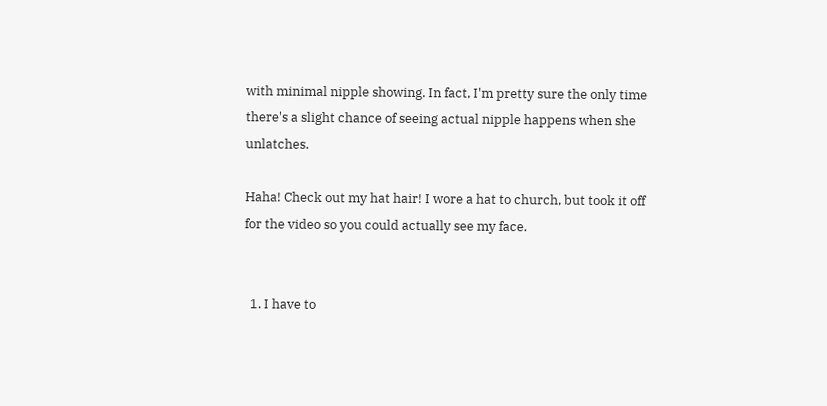with minimal nipple showing. In fact, I'm pretty sure the only time there's a slight chance of seeing actual nipple happens when she unlatches.

Haha! Check out my hat hair! I wore a hat to church, but took it off for the video so you could actually see my face.


  1. I have to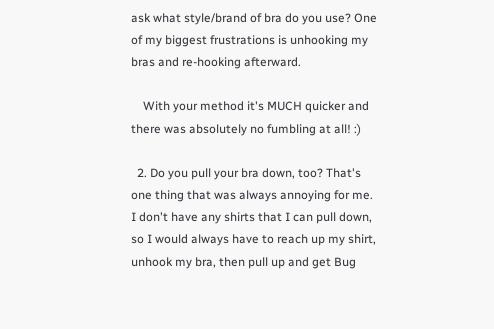ask what style/brand of bra do you use? One of my biggest frustrations is unhooking my bras and re-hooking afterward.

    With your method it's MUCH quicker and there was absolutely no fumbling at all! :)

  2. Do you pull your bra down, too? That's one thing that was always annoying for me. I don't have any shirts that I can pull down, so I would always have to reach up my shirt, unhook my bra, then pull up and get Bug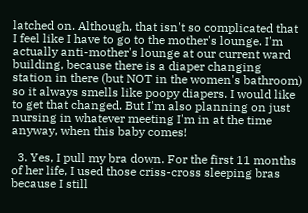latched on. Although, that isn't so complicated that I feel like I have to go to the mother's lounge. I'm actually anti-mother's lounge at our current ward building, because there is a diaper changing station in there (but NOT in the women's bathroom) so it always smells like poopy diapers. I would like to get that changed. But I'm also planning on just nursing in whatever meeting I'm in at the time anyway, when this baby comes!

  3. Yes, I pull my bra down. For the first 11 months of her life, I used those criss-cross sleeping bras because I still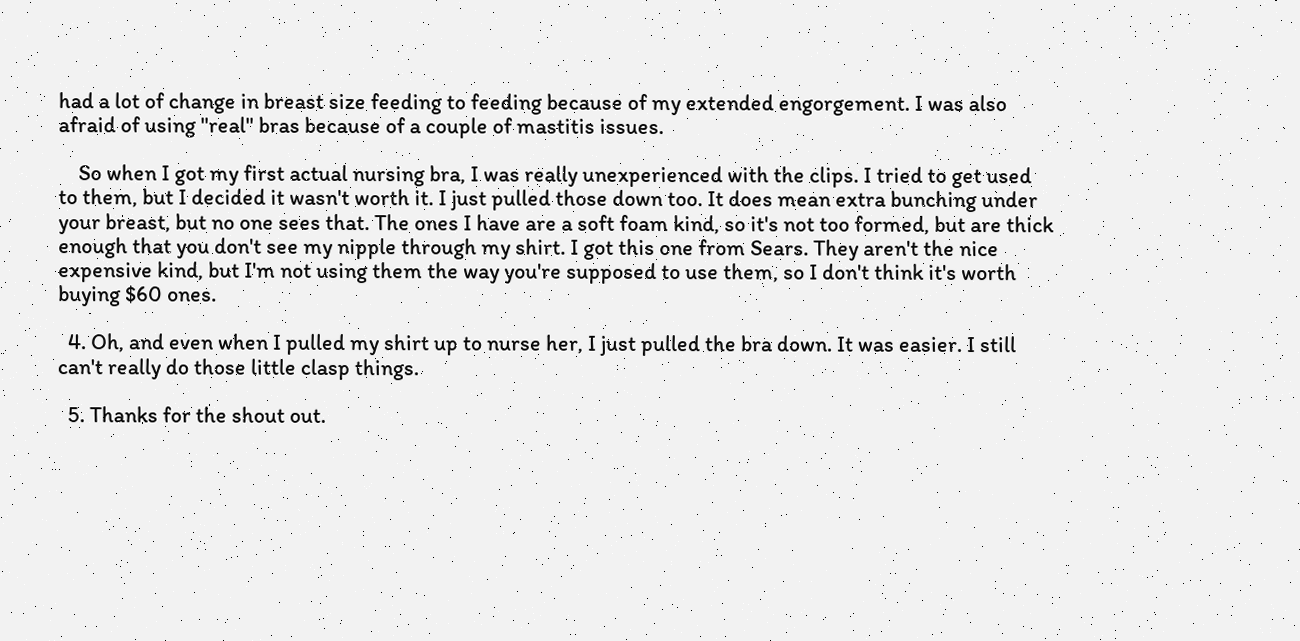had a lot of change in breast size feeding to feeding because of my extended engorgement. I was also afraid of using "real" bras because of a couple of mastitis issues.

    So when I got my first actual nursing bra, I was really unexperienced with the clips. I tried to get used to them, but I decided it wasn't worth it. I just pulled those down too. It does mean extra bunching under your breast, but no one sees that. The ones I have are a soft foam kind, so it's not too formed, but are thick enough that you don't see my nipple through my shirt. I got this one from Sears. They aren't the nice expensive kind, but I'm not using them the way you're supposed to use them, so I don't think it's worth buying $60 ones.

  4. Oh, and even when I pulled my shirt up to nurse her, I just pulled the bra down. It was easier. I still can't really do those little clasp things.

  5. Thanks for the shout out.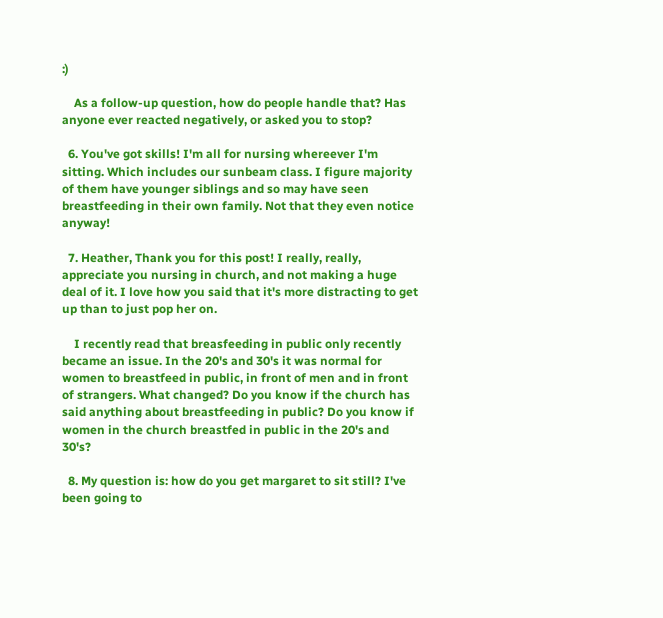:)

    As a follow-up question, how do people handle that? Has anyone ever reacted negatively, or asked you to stop?

  6. You've got skills! I'm all for nursing whereever I'm sitting. Which includes our sunbeam class. I figure majority of them have younger siblings and so may have seen breastfeeding in their own family. Not that they even notice anyway!

  7. Heather, Thank you for this post! I really, really, appreciate you nursing in church, and not making a huge deal of it. I love how you said that it's more distracting to get up than to just pop her on.

    I recently read that breasfeeding in public only recently became an issue. In the 20's and 30's it was normal for women to breastfeed in public, in front of men and in front of strangers. What changed? Do you know if the church has said anything about breastfeeding in public? Do you know if women in the church breastfed in public in the 20's and 30's?

  8. My question is: how do you get margaret to sit still? I've been going to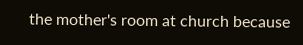the mother's room at church because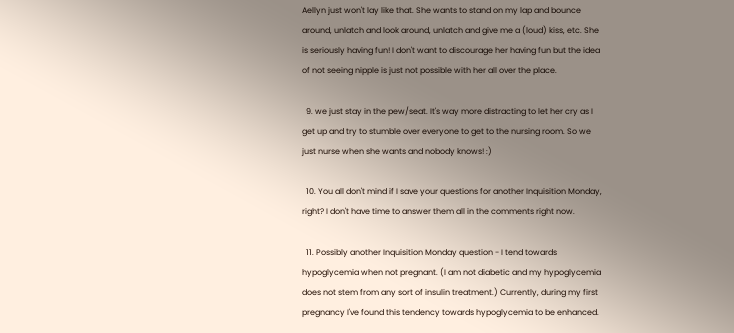Aellyn just won't lay like that. She wants to stand on my lap and bounce around, unlatch and look around, unlatch and give me a (loud) kiss, etc. She is seriously having fun! I don't want to discourage her having fun but the idea of not seeing nipple is just not possible with her all over the place.

  9. we just stay in the pew/seat. It's way more distracting to let her cry as I get up and try to stumble over everyone to get to the nursing room. So we just nurse when she wants and nobody knows! :)

  10. You all don't mind if I save your questions for another Inquisition Monday, right? I don't have time to answer them all in the comments right now.

  11. Possibly another Inquisition Monday question - I tend towards hypoglycemia when not pregnant. (I am not diabetic and my hypoglycemia does not stem from any sort of insulin treatment.) Currently, during my first pregnancy I've found this tendency towards hypoglycemia to be enhanced.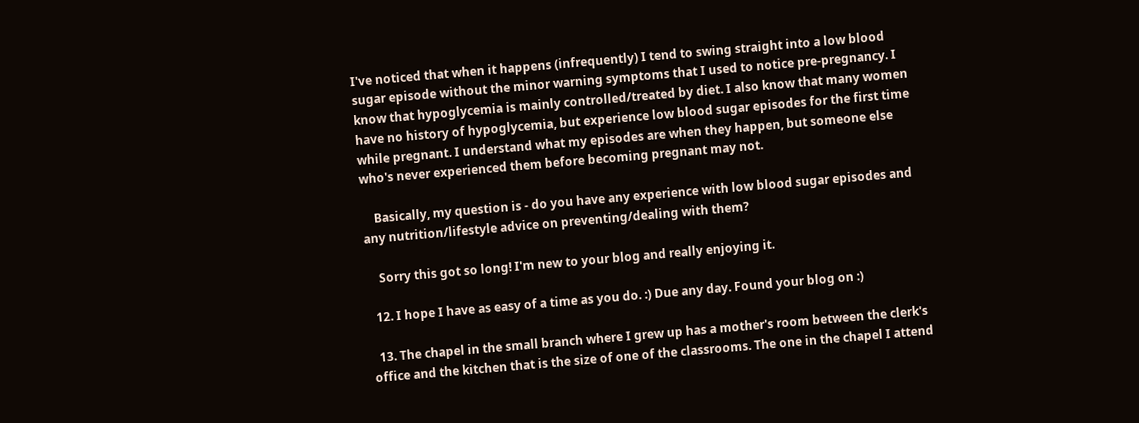I've noticed that when it happens (infrequently) I tend to swing straight into a low blood sugar episode without the minor warning symptoms that I used to notice pre-pregnancy. I know that hypoglycemia is mainly controlled/treated by diet. I also know that many women have no history of hypoglycemia, but experience low blood sugar episodes for the first time while pregnant. I understand what my episodes are when they happen, but someone else who's never experienced them before becoming pregnant may not.

    Basically, my question is - do you have any experience with low blood sugar episodes and any nutrition/lifestyle advice on preventing/dealing with them?

    Sorry this got so long! I'm new to your blog and really enjoying it.

  12. I hope I have as easy of a time as you do. :) Due any day. Found your blog on :)

  13. The chapel in the small branch where I grew up has a mother's room between the clerk's office and the kitchen that is the size of one of the classrooms. The one in the chapel I attend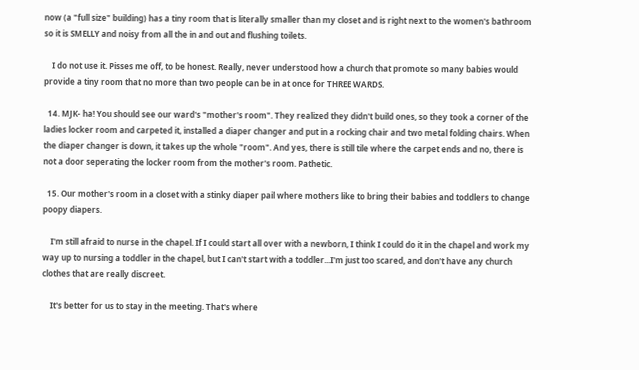now (a "full size" building) has a tiny room that is literally smaller than my closet and is right next to the women's bathroom so it is SMELLY and noisy from all the in and out and flushing toilets.

    I do not use it. Pisses me off, to be honest. Really, never understood how a church that promote so many babies would provide a tiny room that no more than two people can be in at once for THREE WARDS.

  14. MJK- ha! You should see our ward's "mother's room". They realized they didn't build ones, so they took a corner of the ladies locker room and carpeted it, installed a diaper changer and put in a rocking chair and two metal folding chairs. When the diaper changer is down, it takes up the whole "room". And yes, there is still tile where the carpet ends and no, there is not a door seperating the locker room from the mother's room. Pathetic.

  15. Our mother's room in a closet with a stinky diaper pail where mothers like to bring their babies and toddlers to change poopy diapers.

    I'm still afraid to nurse in the chapel. If I could start all over with a newborn, I think I could do it in the chapel and work my way up to nursing a toddler in the chapel, but I can't start with a toddler...I'm just too scared, and don't have any church clothes that are really discreet.

    It's better for us to stay in the meeting. That's where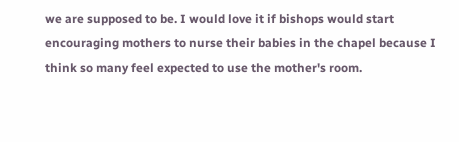we are supposed to be. I would love it if bishops would start encouraging mothers to nurse their babies in the chapel because I think so many feel expected to use the mother's room.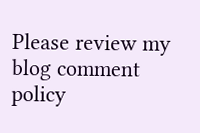Please review my blog comment policy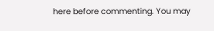here before commenting. You may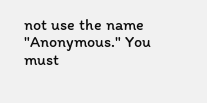not use the name "Anonymous." You must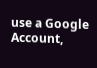use a Google Account,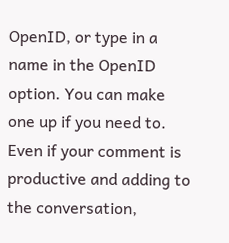OpenID, or type in a name in the OpenID option. You can make one up if you need to. Even if your comment is productive and adding to the conversation,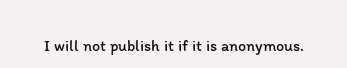I will not publish it if it is anonymous.